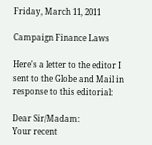Friday, March 11, 2011

Campaign Finance Laws

Here's a letter to the editor I sent to the Globe and Mail in response to this editorial:

Dear Sir/Madam:
Your recent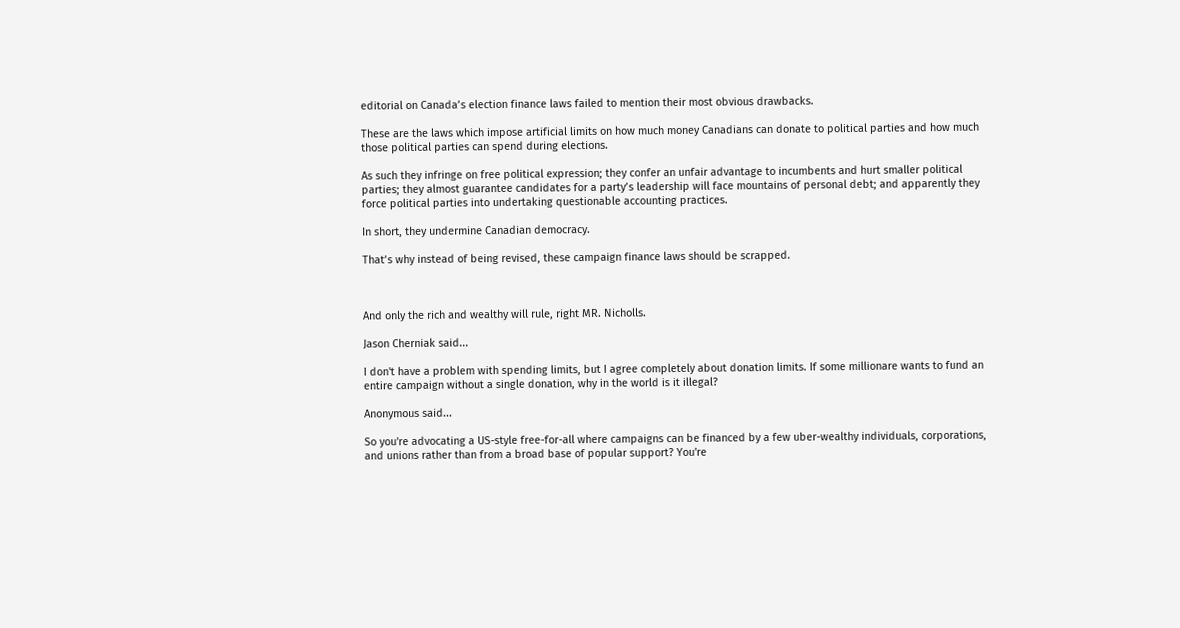editorial on Canada’s election finance laws failed to mention their most obvious drawbacks.

These are the laws which impose artificial limits on how much money Canadians can donate to political parties and how much those political parties can spend during elections.

As such they infringe on free political expression; they confer an unfair advantage to incumbents and hurt smaller political parties; they almost guarantee candidates for a party’s leadership will face mountains of personal debt; and apparently they force political parties into undertaking questionable accounting practices.

In short, they undermine Canadian democracy.

That’s why instead of being revised, these campaign finance laws should be scrapped.



And only the rich and wealthy will rule, right MR. Nicholls.

Jason Cherniak said...

I don't have a problem with spending limits, but I agree completely about donation limits. If some millionare wants to fund an entire campaign without a single donation, why in the world is it illegal?

Anonymous said...

So you're advocating a US-style free-for-all where campaigns can be financed by a few uber-wealthy individuals, corporations, and unions rather than from a broad base of popular support? You're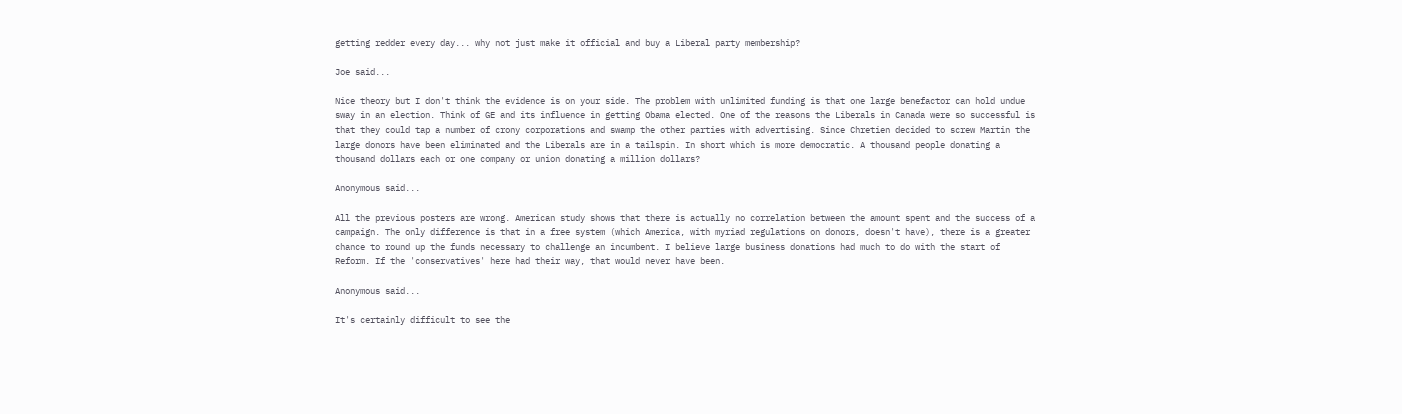getting redder every day... why not just make it official and buy a Liberal party membership?

Joe said...

Nice theory but I don't think the evidence is on your side. The problem with unlimited funding is that one large benefactor can hold undue sway in an election. Think of GE and its influence in getting Obama elected. One of the reasons the Liberals in Canada were so successful is that they could tap a number of crony corporations and swamp the other parties with advertising. Since Chretien decided to screw Martin the large donors have been eliminated and the Liberals are in a tailspin. In short which is more democratic. A thousand people donating a thousand dollars each or one company or union donating a million dollars?

Anonymous said...

All the previous posters are wrong. American study shows that there is actually no correlation between the amount spent and the success of a campaign. The only difference is that in a free system (which America, with myriad regulations on donors, doesn't have), there is a greater chance to round up the funds necessary to challenge an incumbent. I believe large business donations had much to do with the start of Reform. If the 'conservatives' here had their way, that would never have been.

Anonymous said...

It's certainly difficult to see the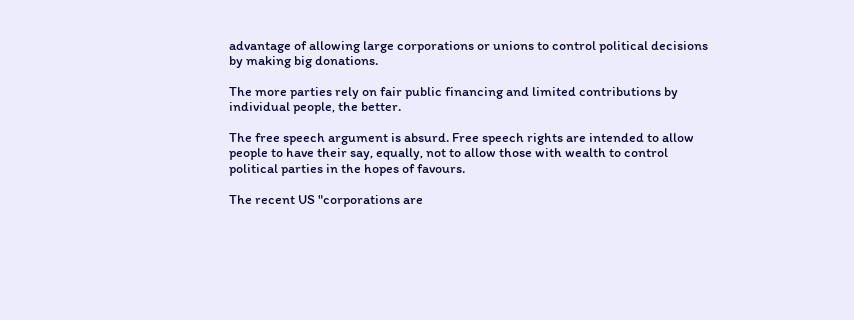advantage of allowing large corporations or unions to control political decisions by making big donations.

The more parties rely on fair public financing and limited contributions by individual people, the better.

The free speech argument is absurd. Free speech rights are intended to allow people to have their say, equally, not to allow those with wealth to control political parties in the hopes of favours.

The recent US "corporations are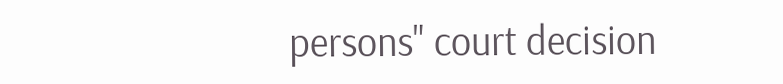persons" court decision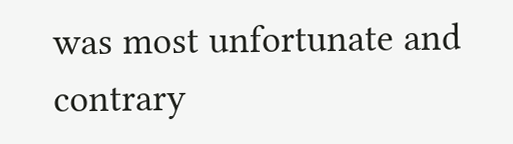was most unfortunate and contrary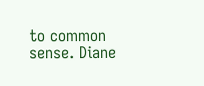to common sense. Diane